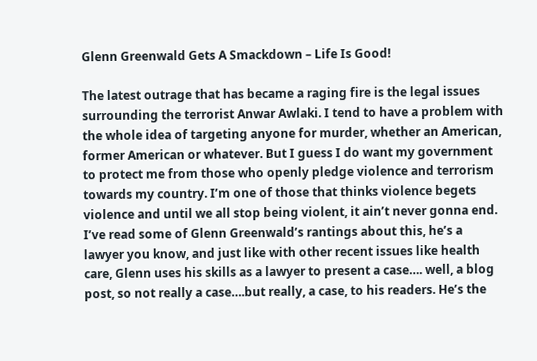Glenn Greenwald Gets A Smackdown – Life Is Good!

The latest outrage that has became a raging fire is the legal issues surrounding the terrorist Anwar Awlaki. I tend to have a problem with the whole idea of targeting anyone for murder, whether an American, former American or whatever. But I guess I do want my government to protect me from those who openly pledge violence and terrorism towards my country. I’m one of those that thinks violence begets violence and until we all stop being violent, it ain’t never gonna end.  I’ve read some of Glenn Greenwald’s rantings about this, he’s a lawyer you know, and just like with other recent issues like health care, Glenn uses his skills as a lawyer to present a case…. well, a blog post, so not really a case….but really, a case, to his readers. He’s the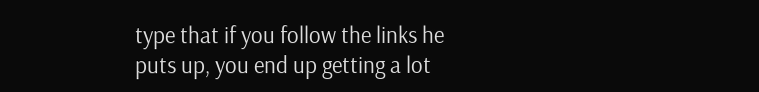type that if you follow the links he puts up, you end up getting a lot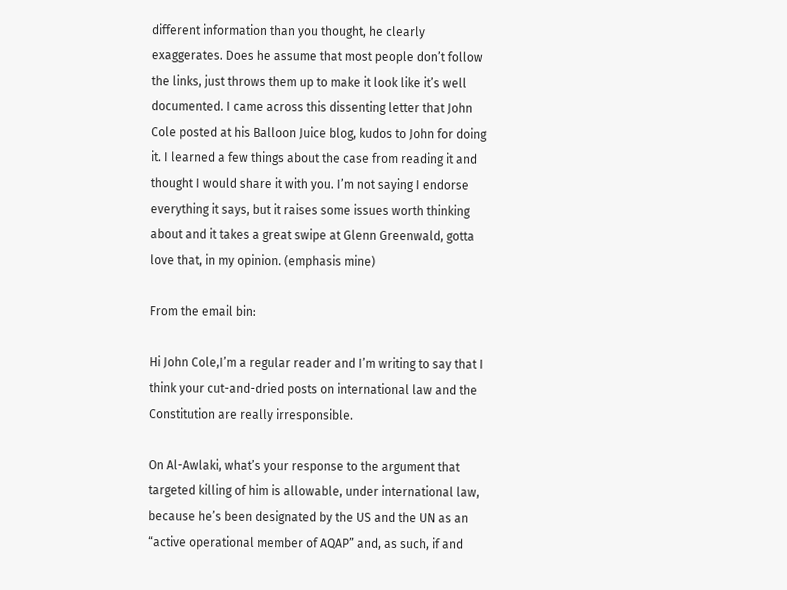different information than you thought, he clearly exaggerates. Does he assume that most people don’t follow the links, just throws them up to make it look like it’s well documented. I came across this dissenting letter that John Cole posted at his Balloon Juice blog, kudos to John for doing it. I learned a few things about the case from reading it and thought I would share it with you. I’m not saying I endorse everything it says, but it raises some issues worth thinking about and it takes a great swipe at Glenn Greenwald, gotta love that, in my opinion. (emphasis mine)

From the email bin:

Hi John Cole,I’m a regular reader and I’m writing to say that I think your cut-and-dried posts on international law and the Constitution are really irresponsible.

On Al-Awlaki, what’s your response to the argument that targeted killing of him is allowable, under international law, because he’s been designated by the US and the UN as an “active operational member of AQAP” and, as such, if and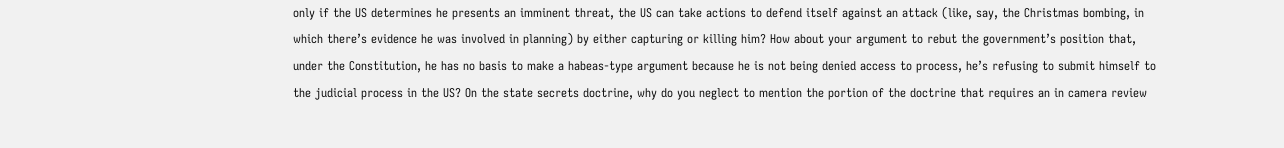only if the US determines he presents an imminent threat, the US can take actions to defend itself against an attack (like, say, the Christmas bombing, in which there’s evidence he was involved in planning) by either capturing or killing him? How about your argument to rebut the government’s position that, under the Constitution, he has no basis to make a habeas-type argument because he is not being denied access to process, he’s refusing to submit himself to the judicial process in the US? On the state secrets doctrine, why do you neglect to mention the portion of the doctrine that requires an in camera review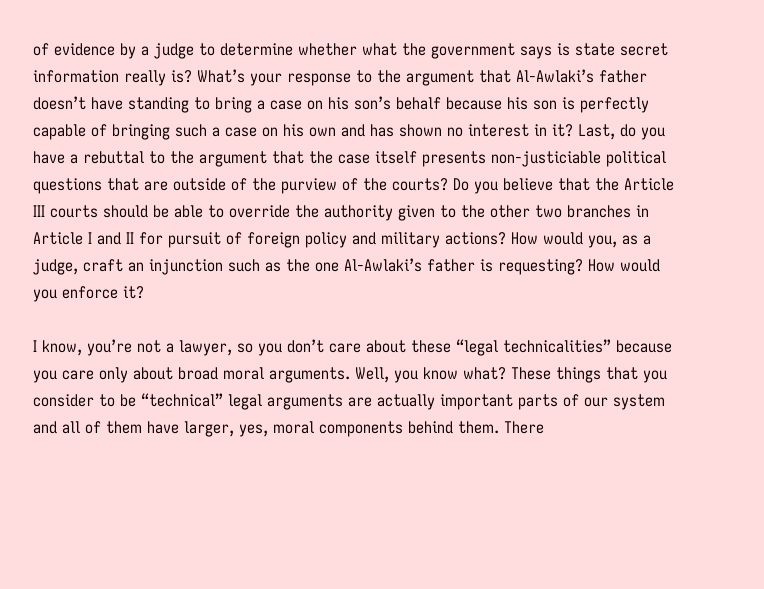of evidence by a judge to determine whether what the government says is state secret information really is? What’s your response to the argument that Al-Awlaki’s father doesn’t have standing to bring a case on his son’s behalf because his son is perfectly capable of bringing such a case on his own and has shown no interest in it? Last, do you have a rebuttal to the argument that the case itself presents non-justiciable political questions that are outside of the purview of the courts? Do you believe that the Article III courts should be able to override the authority given to the other two branches in Article I and II for pursuit of foreign policy and military actions? How would you, as a judge, craft an injunction such as the one Al-Awlaki’s father is requesting? How would you enforce it?

I know, you’re not a lawyer, so you don’t care about these “legal technicalities” because you care only about broad moral arguments. Well, you know what? These things that you consider to be “technical” legal arguments are actually important parts of our system and all of them have larger, yes, moral components behind them. There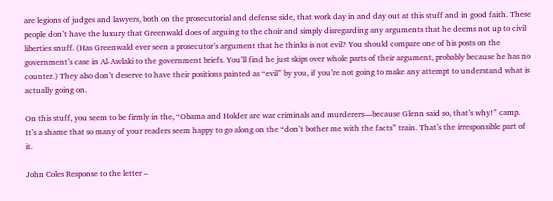are legions of judges and lawyers, both on the prosecutorial and defense side, that work day in and day out at this stuff and in good faith. These people don’t have the luxury that Greenwald does of arguing to the choir and simply disregarding any arguments that he deems not up to civil liberties snuff. (Has Greenwald ever seen a prosecutor’s argument that he thinks is not evil? You should compare one of his posts on the government’s case in Al-Awlaki to the government briefs. You’ll find he just skips over whole parts of their argument, probably because he has no counter.) They also don’t deserve to have their positions painted as “evil” by you, if you’re not going to make any attempt to understand what is actually going on.

On this stuff, you seem to be firmly in the, “Obama and Holder are war criminals and murderers—because Glenn said so, that’s why!” camp. It’s a shame that so many of your readers seem happy to go along on the “don’t bother me with the facts” train. That’s the irresponsible part of it.

John Coles Response to the letter –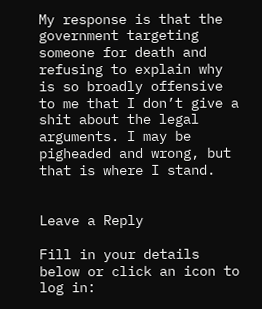My response is that the government targeting someone for death and refusing to explain why is so broadly offensive to me that I don’t give a shit about the legal arguments. I may be pigheaded and wrong, but that is where I stand.


Leave a Reply

Fill in your details below or click an icon to log in: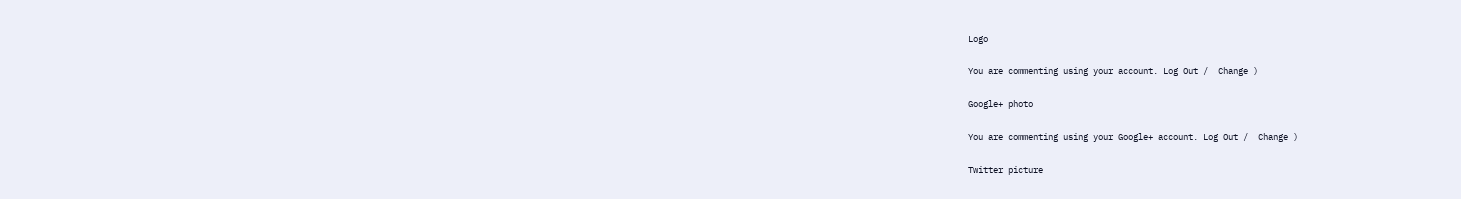Logo

You are commenting using your account. Log Out /  Change )

Google+ photo

You are commenting using your Google+ account. Log Out /  Change )

Twitter picture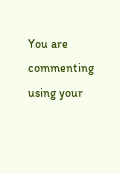You are commenting using your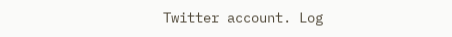Twitter account. Log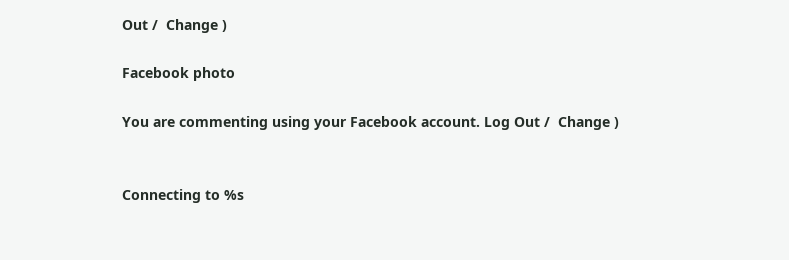Out /  Change )

Facebook photo

You are commenting using your Facebook account. Log Out /  Change )


Connecting to %s